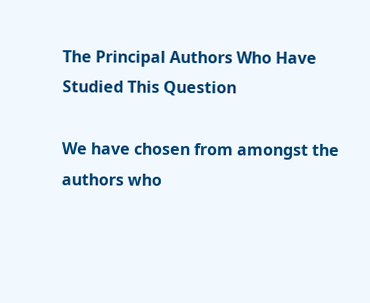The Principal Authors Who Have Studied This Question

We have chosen from amongst the authors who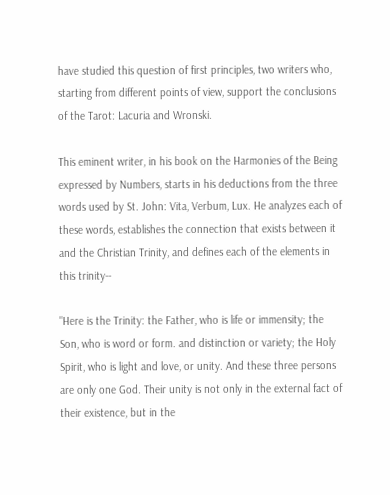have studied this question of first principles, two writers who, starting from different points of view, support the conclusions of the Tarot: Lacuria and Wronski.

This eminent writer, in his book on the Harmonies of the Being expressed by Numbers, starts in his deductions from the three words used by St. John: Vita, Verbum, Lux. He analyzes each of these words, establishes the connection that exists between it and the Christian Trinity, and defines each of the elements in this trinity--

"Here is the Trinity: the Father, who is life or immensity; the Son, who is word or form. and distinction or variety; the Holy Spirit, who is light and love, or unity. And these three persons are only one God. Their unity is not only in the external fact of their existence, but in the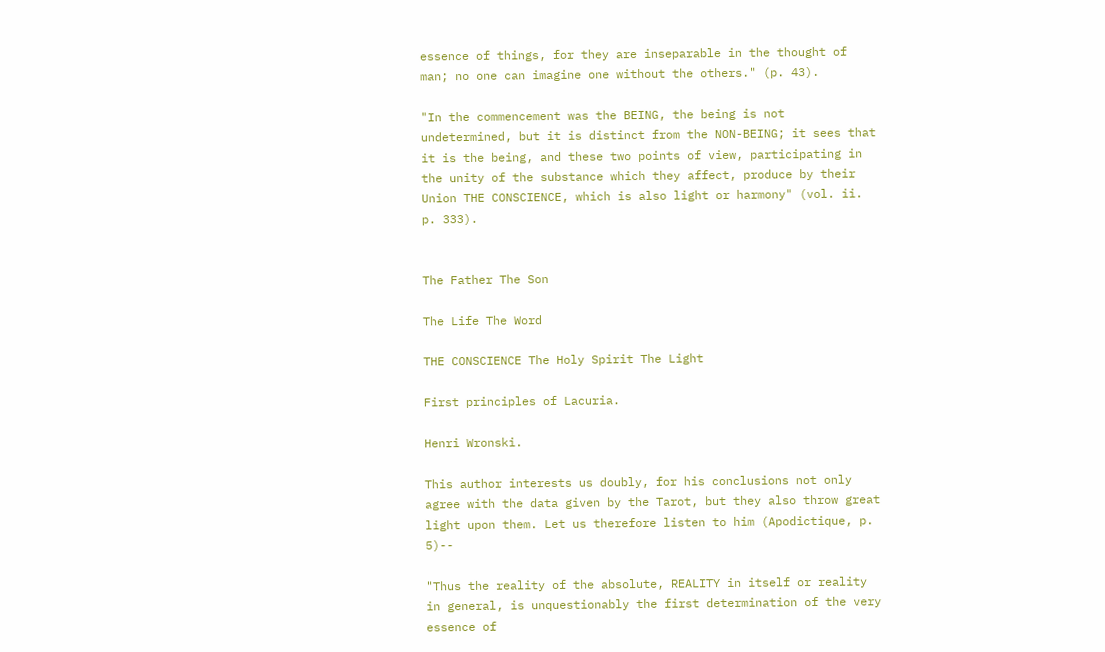essence of things, for they are inseparable in the thought of man; no one can imagine one without the others." (p. 43).

"In the commencement was the BEING, the being is not undetermined, but it is distinct from the NON-BEING; it sees that it is the being, and these two points of view, participating in the unity of the substance which they affect, produce by their Union THE CONSCIENCE, which is also light or harmony" (vol. ii. p. 333).


The Father The Son

The Life The Word

THE CONSCIENCE The Holy Spirit The Light

First principles of Lacuria.

Henri Wronski.

This author interests us doubly, for his conclusions not only agree with the data given by the Tarot, but they also throw great light upon them. Let us therefore listen to him (Apodictique, p. 5)--

"Thus the reality of the absolute, REALITY in itself or reality in general, is unquestionably the first determination of the very essence of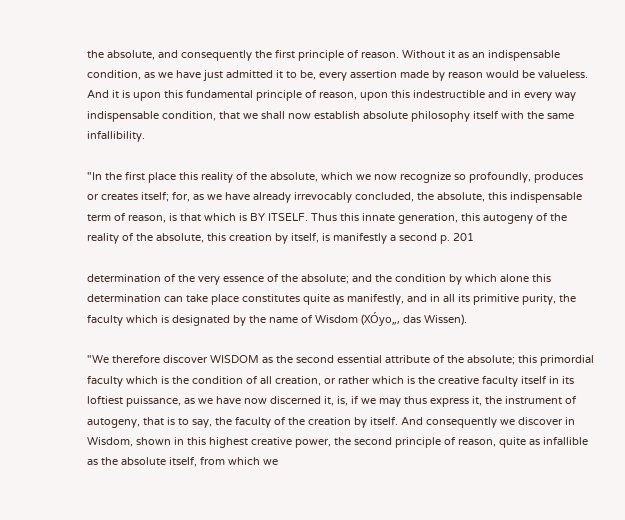the absolute, and consequently the first principle of reason. Without it as an indispensable condition, as we have just admitted it to be, every assertion made by reason would be valueless. And it is upon this fundamental principle of reason, upon this indestructible and in every way indispensable condition, that we shall now establish absolute philosophy itself with the same infallibility.

"In the first place this reality of the absolute, which we now recognize so profoundly, produces or creates itself; for, as we have already irrevocably concluded, the absolute, this indispensable term of reason, is that which is BY ITSELF. Thus this innate generation, this autogeny of the reality of the absolute, this creation by itself, is manifestly a second p. 201

determination of the very essence of the absolute; and the condition by which alone this determination can take place constitutes quite as manifestly, and in all its primitive purity, the faculty which is designated by the name of Wisdom (XÓyo„, das Wissen).

"We therefore discover WISDOM as the second essential attribute of the absolute; this primordial faculty which is the condition of all creation, or rather which is the creative faculty itself in its loftiest puissance, as we have now discerned it, is, if we may thus express it, the instrument of autogeny, that is to say, the faculty of the creation by itself. And consequently we discover in Wisdom, shown in this highest creative power, the second principle of reason, quite as infallible as the absolute itself, from which we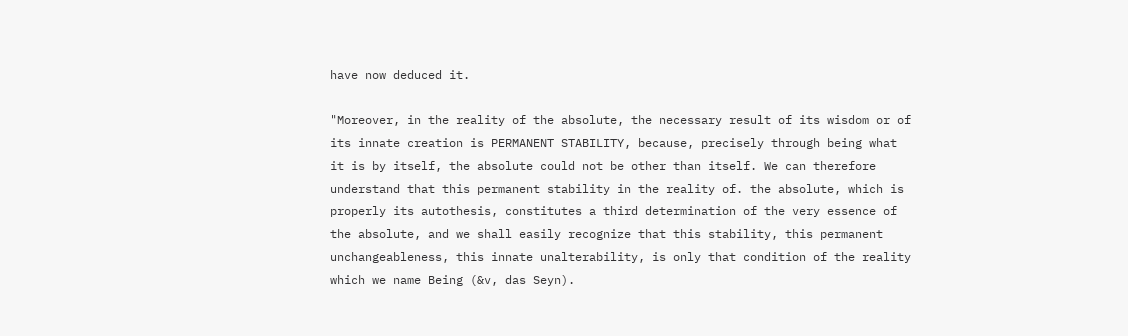have now deduced it.

"Moreover, in the reality of the absolute, the necessary result of its wisdom or of its innate creation is PERMANENT STABILITY, because, precisely through being what it is by itself, the absolute could not be other than itself. We can therefore understand that this permanent stability in the reality of. the absolute, which is properly its autothesis, constitutes a third determination of the very essence of the absolute, and we shall easily recognize that this stability, this permanent unchangeableness, this innate unalterability, is only that condition of the reality which we name Being (&v, das Seyn).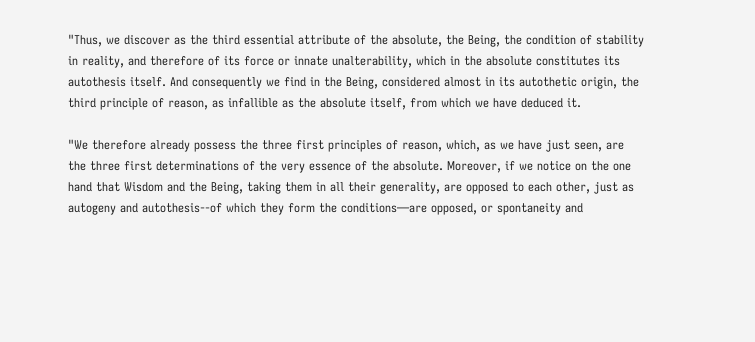"Thus, we discover as the third essential attribute of the absolute, the Being, the condition of stability in reality, and therefore of its force or innate unalterability, which in the absolute constitutes its autothesis itself. And consequently we find in the Being, considered almost in its autothetic origin, the third principle of reason, as infallible as the absolute itself, from which we have deduced it.

"We therefore already possess the three first principles of reason, which, as we have just seen, are the three first determinations of the very essence of the absolute. Moreover, if we notice on the one hand that Wisdom and the Being, taking them in all their generality, are opposed to each other, just as autogeny and autothesis--of which they form the conditions—are opposed, or spontaneity and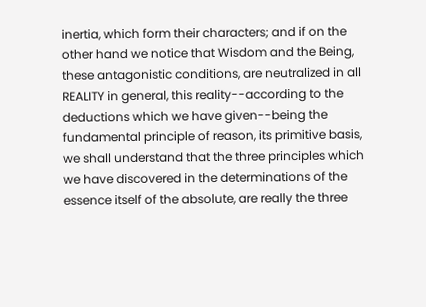inertia, which form their characters; and if on the other hand we notice that Wisdom and the Being, these antagonistic conditions, are neutralized in all REALITY in general, this reality--according to the deductions which we have given--being the fundamental principle of reason, its primitive basis, we shall understand that the three principles which we have discovered in the determinations of the essence itself of the absolute, are really the three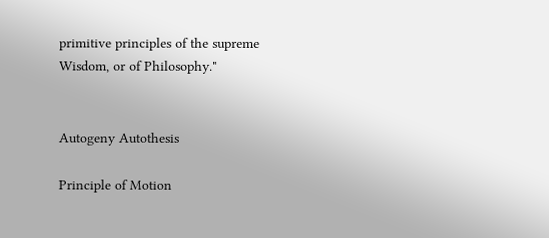primitive principles of the supreme Wisdom, or of Philosophy."


Autogeny Autothesis

Principle of Motion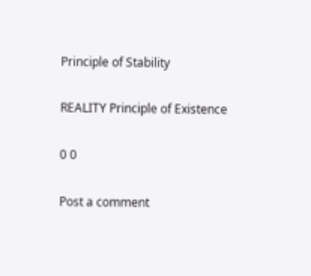Principle of Stability

REALITY Principle of Existence

0 0

Post a comment